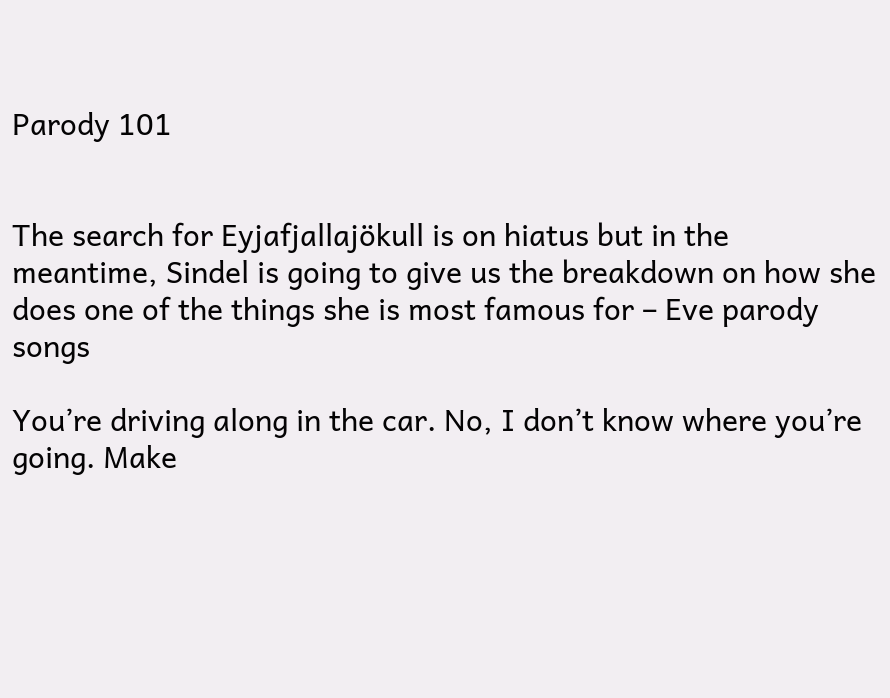Parody 101


The search for Eyjafjallajökull is on hiatus but in the meantime, Sindel is going to give us the breakdown on how she does one of the things she is most famous for – Eve parody songs

You’re driving along in the car. No, I don’t know where you’re going. Make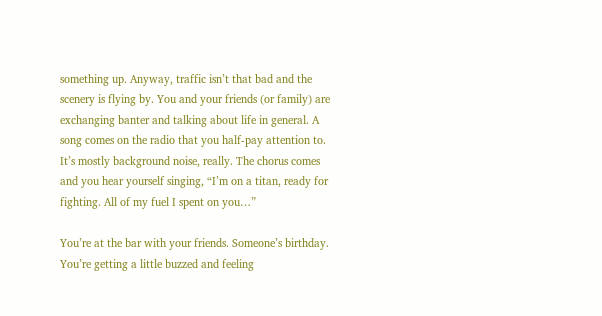something up. Anyway, traffic isn’t that bad and the scenery is flying by. You and your friends (or family) are exchanging banter and talking about life in general. A song comes on the radio that you half-pay attention to. It’s mostly background noise, really. The chorus comes and you hear yourself singing, “I’m on a titan, ready for fighting. All of my fuel I spent on you…”

You’re at the bar with your friends. Someone’s birthday. You’re getting a little buzzed and feeling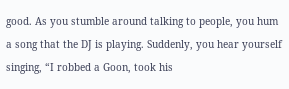good. As you stumble around talking to people, you hum a song that the DJ is playing. Suddenly, you hear yourself singing, “I robbed a Goon, took his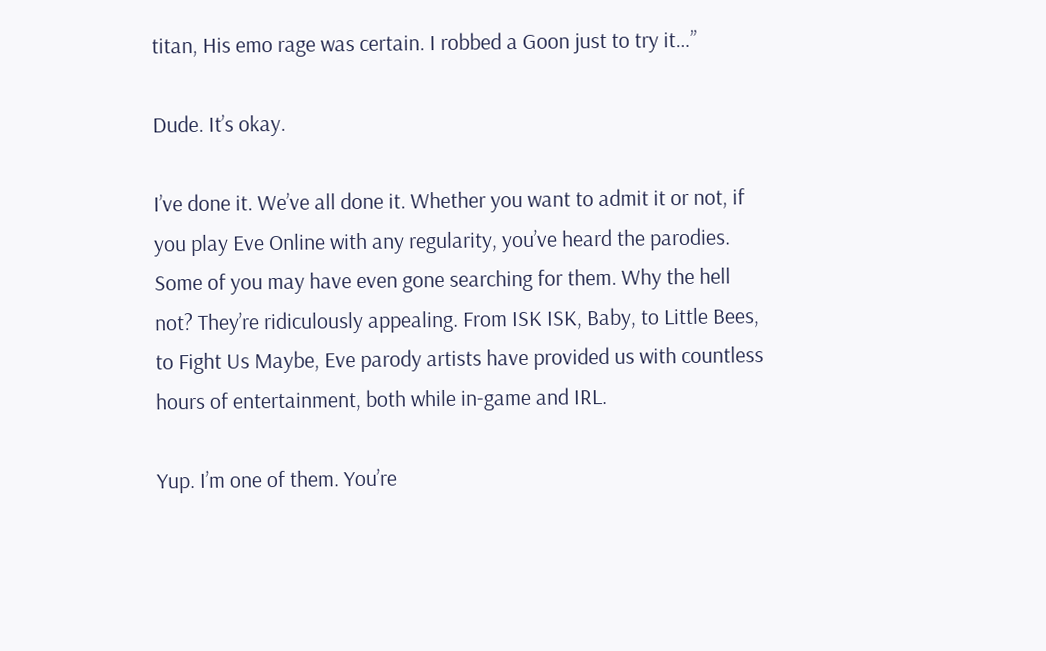titan, His emo rage was certain. I robbed a Goon just to try it…”

Dude. It’s okay.

I’ve done it. We’ve all done it. Whether you want to admit it or not, if you play Eve Online with any regularity, you’ve heard the parodies. Some of you may have even gone searching for them. Why the hell not? They’re ridiculously appealing. From ISK ISK, Baby, to Little Bees, to Fight Us Maybe, Eve parody artists have provided us with countless hours of entertainment, both while in-game and IRL.

Yup. I’m one of them. You’re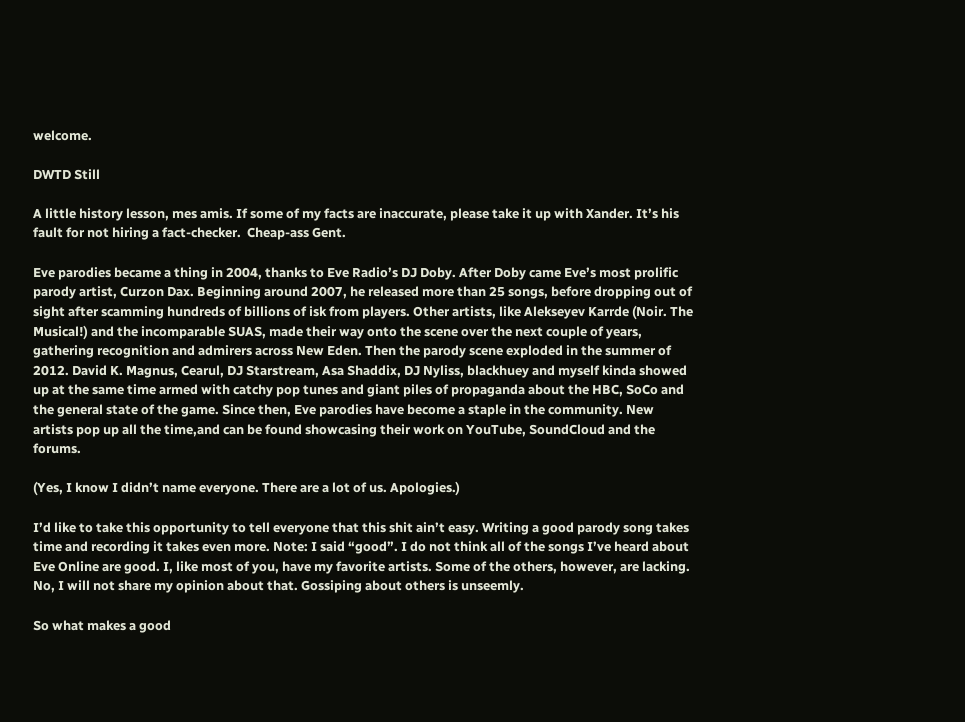welcome.

DWTD Still

A little history lesson, mes amis. If some of my facts are inaccurate, please take it up with Xander. It’s his fault for not hiring a fact-checker.  Cheap-ass Gent.

Eve parodies became a thing in 2004, thanks to Eve Radio’s DJ Doby. After Doby came Eve’s most prolific parody artist, Curzon Dax. Beginning around 2007, he released more than 25 songs, before dropping out of sight after scamming hundreds of billions of isk from players. Other artists, like Alekseyev Karrde (Noir. The Musical!) and the incomparable SUAS, made their way onto the scene over the next couple of years, gathering recognition and admirers across New Eden. Then the parody scene exploded in the summer of 2012. David K. Magnus, Cearul, DJ Starstream, Asa Shaddix, DJ Nyliss, blackhuey and myself kinda showed up at the same time armed with catchy pop tunes and giant piles of propaganda about the HBC, SoCo and the general state of the game. Since then, Eve parodies have become a staple in the community. New artists pop up all the time,and can be found showcasing their work on YouTube, SoundCloud and the forums.

(Yes, I know I didn’t name everyone. There are a lot of us. Apologies.)

I’d like to take this opportunity to tell everyone that this shit ain’t easy. Writing a good parody song takes time and recording it takes even more. Note: I said “good”. I do not think all of the songs I’ve heard about Eve Online are good. I, like most of you, have my favorite artists. Some of the others, however, are lacking. No, I will not share my opinion about that. Gossiping about others is unseemly.

So what makes a good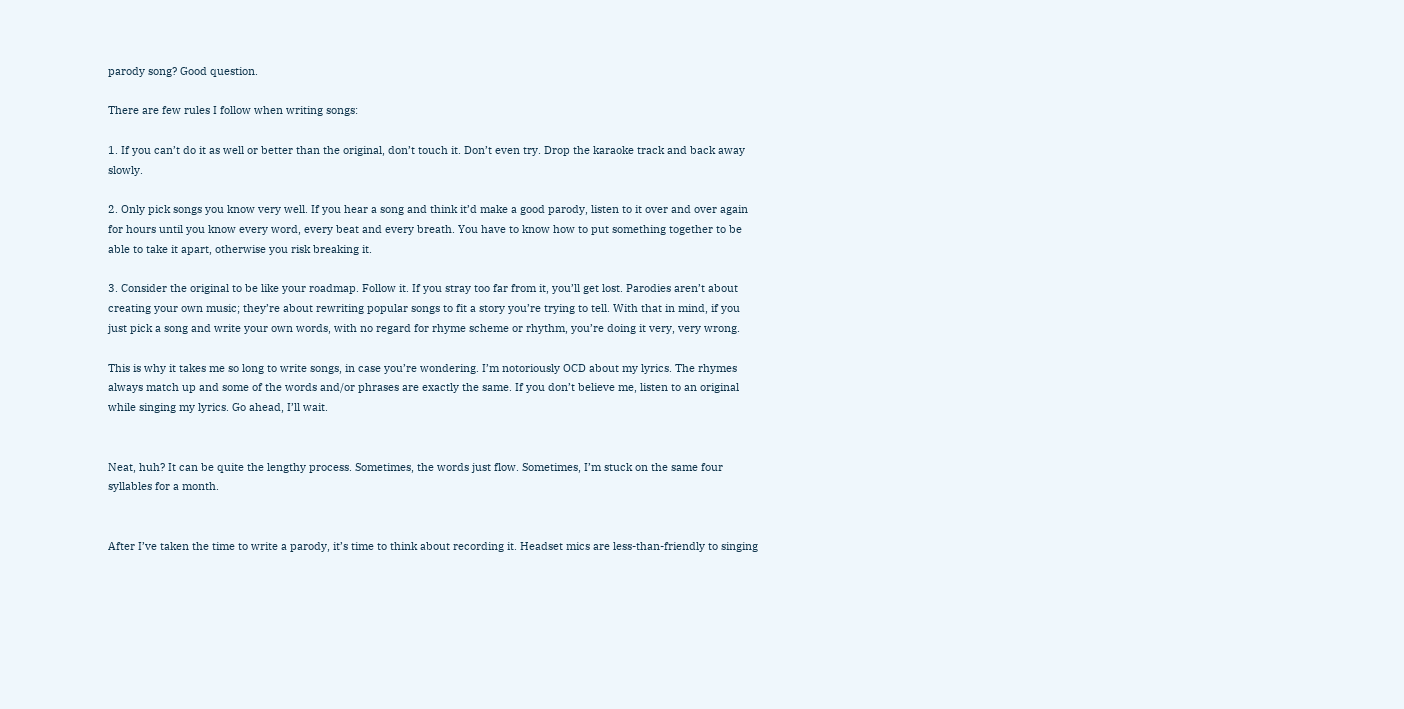parody song? Good question.

There are few rules I follow when writing songs:

1. If you can’t do it as well or better than the original, don’t touch it. Don’t even try. Drop the karaoke track and back away slowly.

2. Only pick songs you know very well. If you hear a song and think it’d make a good parody, listen to it over and over again for hours until you know every word, every beat and every breath. You have to know how to put something together to be able to take it apart, otherwise you risk breaking it.

3. Consider the original to be like your roadmap. Follow it. If you stray too far from it, you’ll get lost. Parodies aren’t about creating your own music; they’re about rewriting popular songs to fit a story you’re trying to tell. With that in mind, if you just pick a song and write your own words, with no regard for rhyme scheme or rhythm, you’re doing it very, very wrong.

This is why it takes me so long to write songs, in case you’re wondering. I’m notoriously OCD about my lyrics. The rhymes always match up and some of the words and/or phrases are exactly the same. If you don’t believe me, listen to an original while singing my lyrics. Go ahead, I’ll wait.


Neat, huh? It can be quite the lengthy process. Sometimes, the words just flow. Sometimes, I’m stuck on the same four syllables for a month.


After I’ve taken the time to write a parody, it’s time to think about recording it. Headset mics are less-than-friendly to singing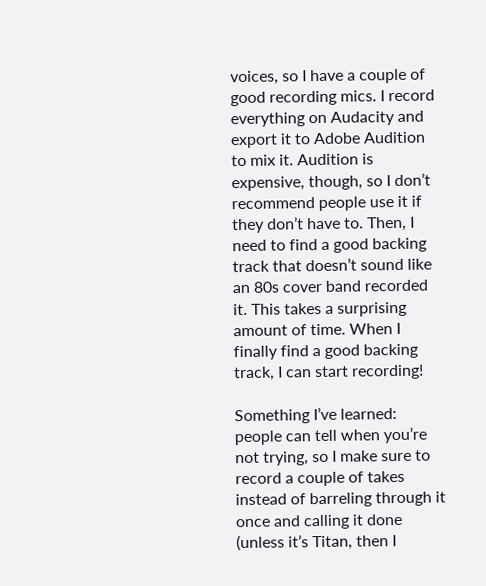voices, so I have a couple of good recording mics. I record everything on Audacity and export it to Adobe Audition to mix it. Audition is expensive, though, so I don’t recommend people use it if they don’t have to. Then, I need to find a good backing track that doesn’t sound like an 80s cover band recorded it. This takes a surprising amount of time. When I finally find a good backing track, I can start recording!

Something I’ve learned: people can tell when you’re not trying, so I make sure to record a couple of takes instead of barreling through it once and calling it done (unless it’s Titan, then I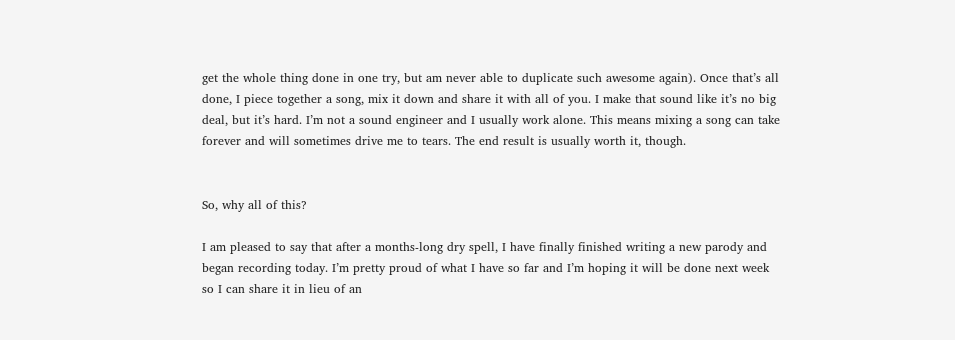get the whole thing done in one try, but am never able to duplicate such awesome again). Once that’s all done, I piece together a song, mix it down and share it with all of you. I make that sound like it’s no big deal, but it’s hard. I’m not a sound engineer and I usually work alone. This means mixing a song can take forever and will sometimes drive me to tears. The end result is usually worth it, though.


So, why all of this?

I am pleased to say that after a months-long dry spell, I have finally finished writing a new parody and began recording today. I’m pretty proud of what I have so far and I’m hoping it will be done next week so I can share it in lieu of an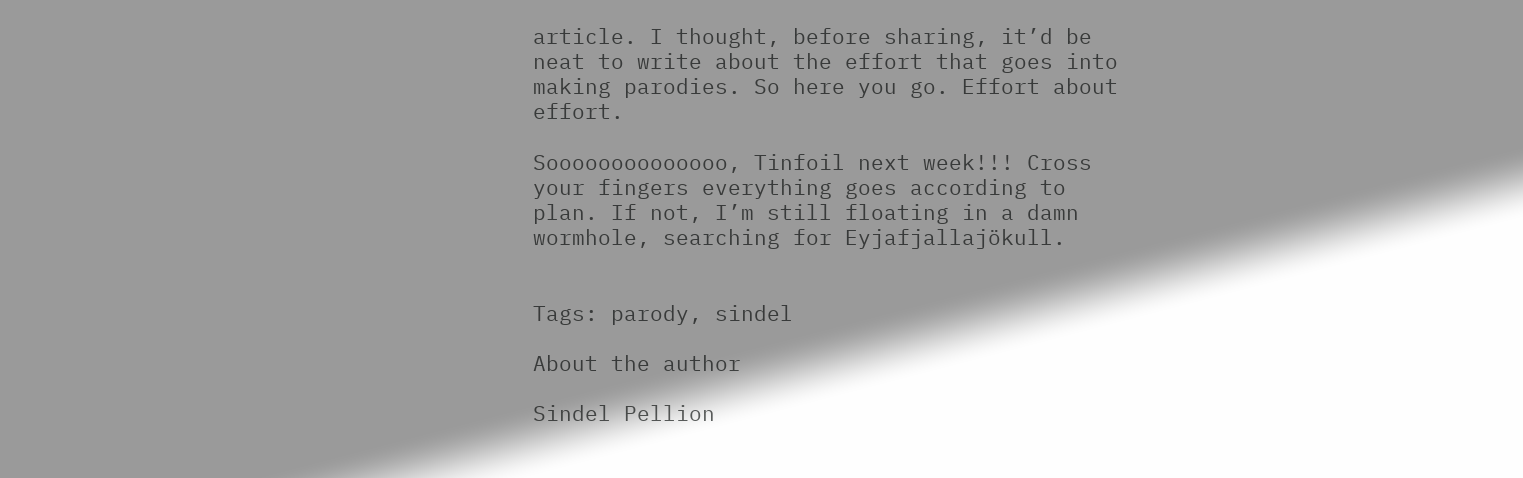article. I thought, before sharing, it’d be neat to write about the effort that goes into making parodies. So here you go. Effort about effort.

Soooooooooooooo, Tinfoil next week!!! Cross your fingers everything goes according to plan. If not, I’m still floating in a damn wormhole, searching for Eyjafjallajökull.


Tags: parody, sindel

About the author

Sindel Pellion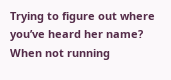Trying to figure out where you’ve heard her name? When not running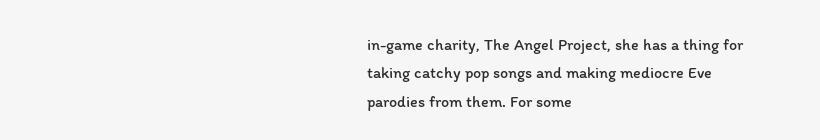in-game charity, The Angel Project, she has a thing for taking catchy pop songs and making mediocre Eve parodies from them. For some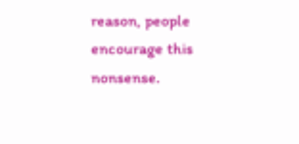reason, people encourage this nonsense.